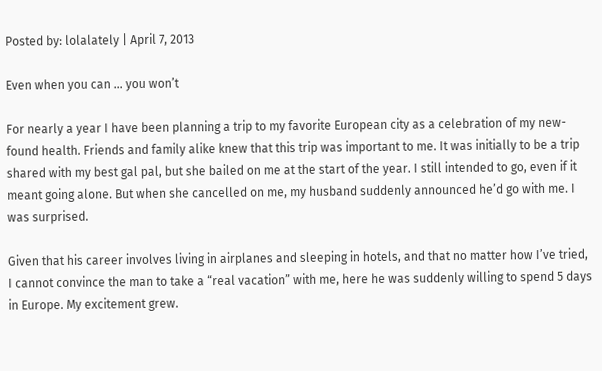Posted by: lolalately | April 7, 2013

Even when you can … you won’t

For nearly a year I have been planning a trip to my favorite European city as a celebration of my new-found health. Friends and family alike knew that this trip was important to me. It was initially to be a trip shared with my best gal pal, but she bailed on me at the start of the year. I still intended to go, even if it meant going alone. But when she cancelled on me, my husband suddenly announced he’d go with me. I was surprised.

Given that his career involves living in airplanes and sleeping in hotels, and that no matter how I’ve tried, I cannot convince the man to take a “real vacation” with me, here he was suddenly willing to spend 5 days in Europe. My excitement grew.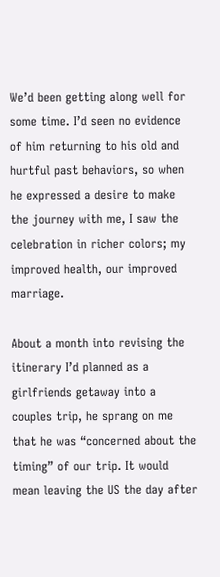We’d been getting along well for some time. I’d seen no evidence of him returning to his old and hurtful past behaviors, so when he expressed a desire to make the journey with me, I saw the celebration in richer colors; my improved health, our improved marriage.

About a month into revising the itinerary I’d planned as a girlfriends getaway into a couples trip, he sprang on me that he was “concerned about the timing” of our trip. It would mean leaving the US the day after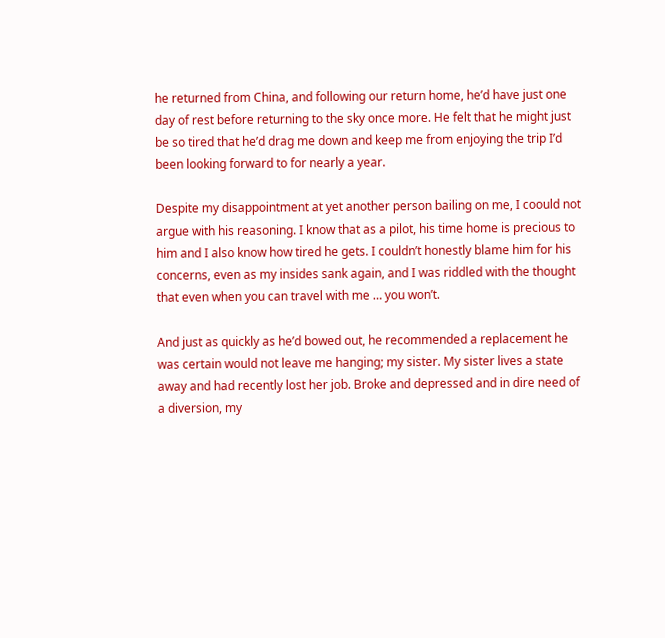he returned from China, and following our return home, he’d have just one day of rest before returning to the sky once more. He felt that he might just be so tired that he’d drag me down and keep me from enjoying the trip I’d been looking forward to for nearly a year.

Despite my disappointment at yet another person bailing on me, I coould not argue with his reasoning. I know that as a pilot, his time home is precious to him and I also know how tired he gets. I couldn’t honestly blame him for his concerns, even as my insides sank again, and I was riddled with the thought that even when you can travel with me … you won’t.

And just as quickly as he’d bowed out, he recommended a replacement he was certain would not leave me hanging; my sister. My sister lives a state away and had recently lost her job. Broke and depressed and in dire need of a diversion, my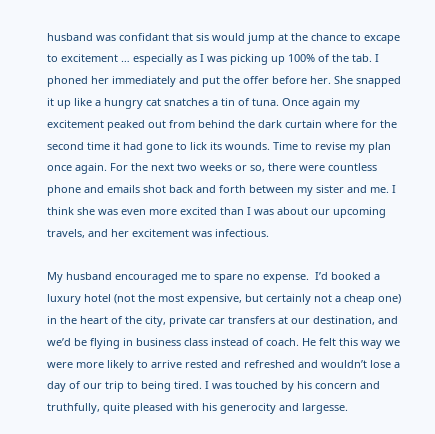husband was confidant that sis would jump at the chance to excape to excitement … especially as I was picking up 100% of the tab. I phoned her immediately and put the offer before her. She snapped it up like a hungry cat snatches a tin of tuna. Once again my excitement peaked out from behind the dark curtain where for the second time it had gone to lick its wounds. Time to revise my plan once again. For the next two weeks or so, there were countless phone and emails shot back and forth between my sister and me. I think she was even more excited than I was about our upcoming travels, and her excitement was infectious.

My husband encouraged me to spare no expense.  I’d booked a luxury hotel (not the most expensive, but certainly not a cheap one) in the heart of the city, private car transfers at our destination, and we’d be flying in business class instead of coach. He felt this way we were more likely to arrive rested and refreshed and wouldn’t lose a day of our trip to being tired. I was touched by his concern and truthfully, quite pleased with his generocity and largesse.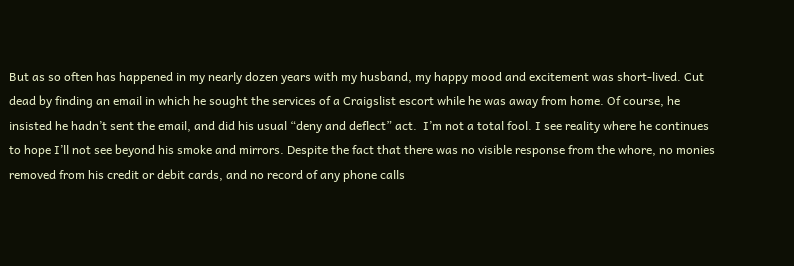But as so often has happened in my nearly dozen years with my husband, my happy mood and excitement was short-lived. Cut dead by finding an email in which he sought the services of a Craigslist escort while he was away from home. Of course, he insisted he hadn’t sent the email, and did his usual “deny and deflect” act.  I’m not a total fool. I see reality where he continues to hope I’ll not see beyond his smoke and mirrors. Despite the fact that there was no visible response from the whore, no monies removed from his credit or debit cards, and no record of any phone calls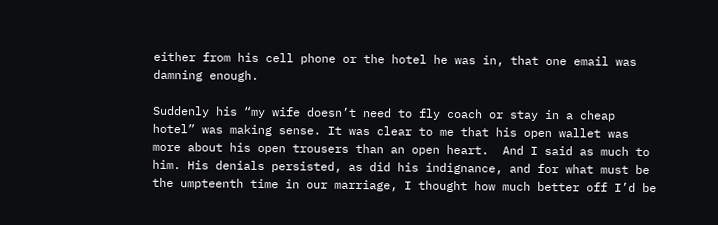either from his cell phone or the hotel he was in, that one email was damning enough.

Suddenly his “my wife doesn’t need to fly coach or stay in a cheap hotel” was making sense. It was clear to me that his open wallet was more about his open trousers than an open heart.  And I said as much to him. His denials persisted, as did his indignance, and for what must be the umpteenth time in our marriage, I thought how much better off I’d be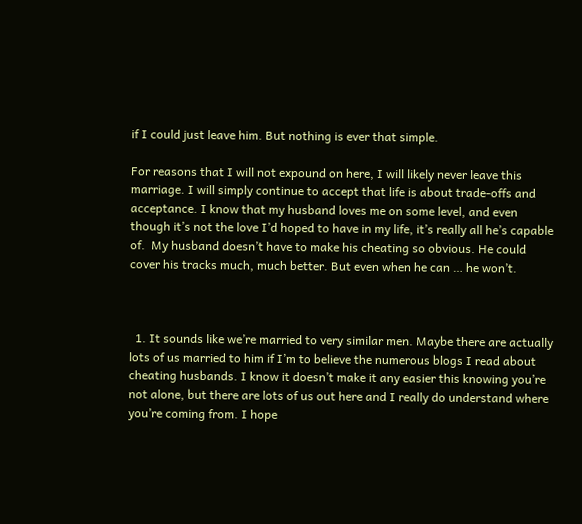if I could just leave him. But nothing is ever that simple.

For reasons that I will not expound on here, I will likely never leave this marriage. I will simply continue to accept that life is about trade-offs and acceptance. I know that my husband loves me on some level, and even though it’s not the love I’d hoped to have in my life, it’s really all he’s capable of.  My husband doesn’t have to make his cheating so obvious. He could cover his tracks much, much better. But even when he can … he won’t.



  1. It sounds like we’re married to very similar men. Maybe there are actually lots of us married to him if I’m to believe the numerous blogs I read about cheating husbands. I know it doesn’t make it any easier this knowing you’re not alone, but there are lots of us out here and I really do understand where you’re coming from. I hope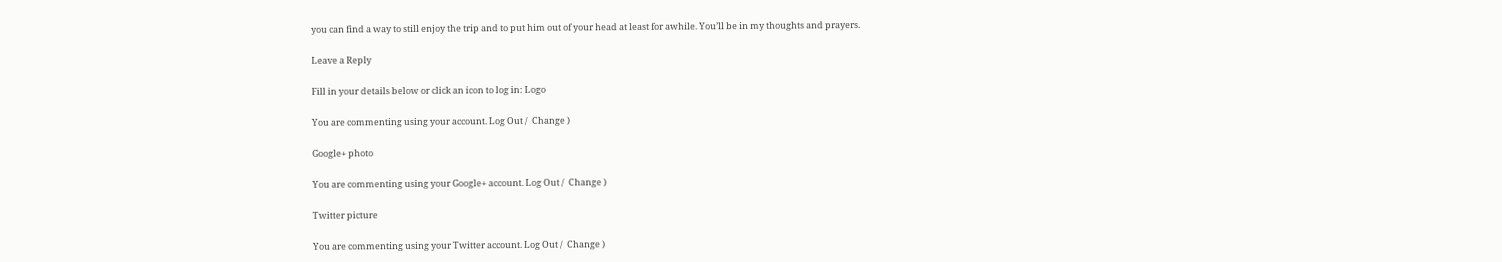you can find a way to still enjoy the trip and to put him out of your head at least for awhile. You’ll be in my thoughts and prayers.

Leave a Reply

Fill in your details below or click an icon to log in: Logo

You are commenting using your account. Log Out /  Change )

Google+ photo

You are commenting using your Google+ account. Log Out /  Change )

Twitter picture

You are commenting using your Twitter account. Log Out /  Change )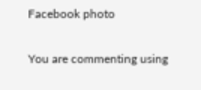Facebook photo

You are commenting using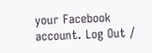your Facebook account. Log Out /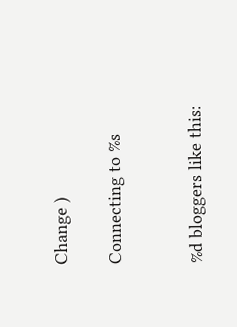Change )

Connecting to %s


%d bloggers like this: